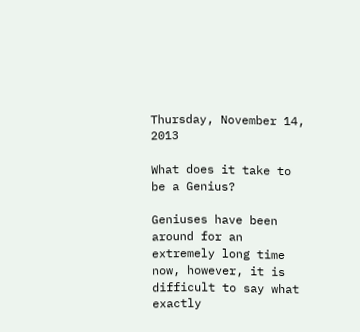Thursday, November 14, 2013

What does it take to be a Genius?

Geniuses have been around for an extremely long time now, however, it is difficult to say what exactly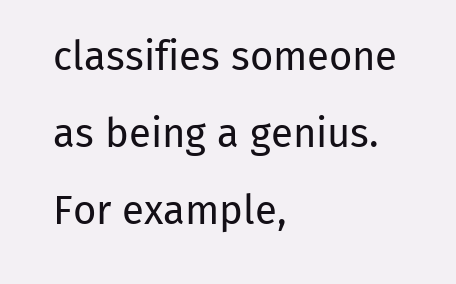classifies someone as being a genius. For example,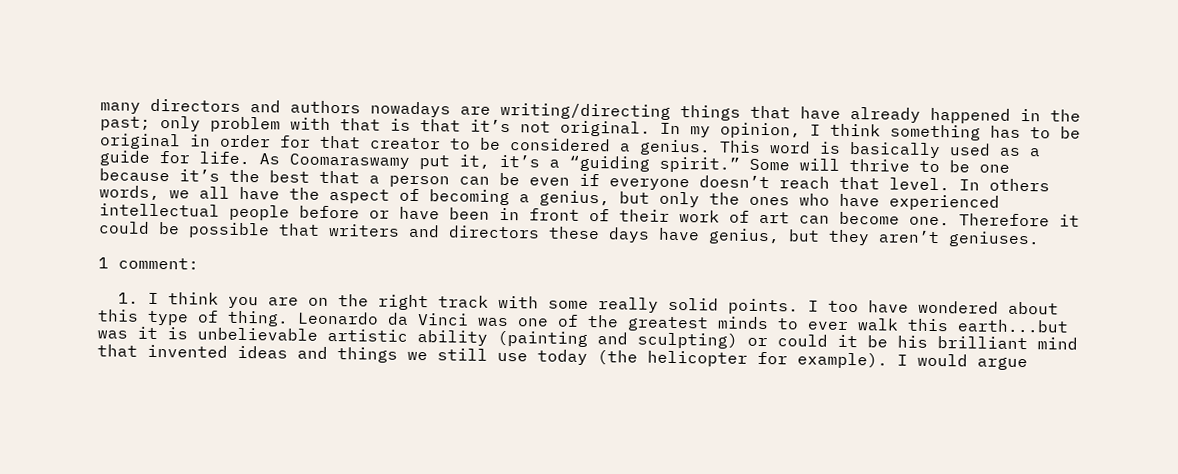many directors and authors nowadays are writing/directing things that have already happened in the past; only problem with that is that it’s not original. In my opinion, I think something has to be original in order for that creator to be considered a genius. This word is basically used as a guide for life. As Coomaraswamy put it, it’s a “guiding spirit.” Some will thrive to be one because it’s the best that a person can be even if everyone doesn’t reach that level. In others words, we all have the aspect of becoming a genius, but only the ones who have experienced intellectual people before or have been in front of their work of art can become one. Therefore it could be possible that writers and directors these days have genius, but they aren’t geniuses.

1 comment:

  1. I think you are on the right track with some really solid points. I too have wondered about this type of thing. Leonardo da Vinci was one of the greatest minds to ever walk this earth...but was it is unbelievable artistic ability (painting and sculpting) or could it be his brilliant mind that invented ideas and things we still use today (the helicopter for example). I would argue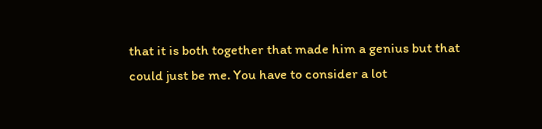that it is both together that made him a genius but that could just be me. You have to consider a lot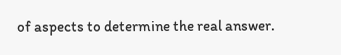of aspects to determine the real answer.